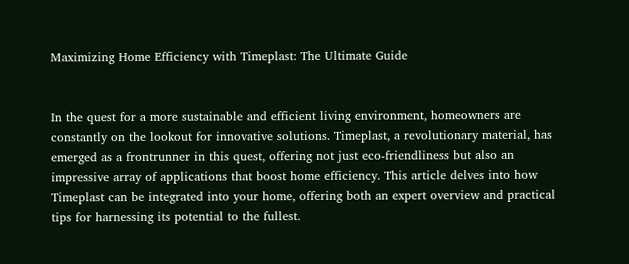Maximizing Home Efficiency with Timeplast: The Ultimate Guide


In the quest for a more sustainable and efficient living environment, homeowners are constantly on the lookout for innovative solutions. Timeplast, a revolutionary material, has emerged as a frontrunner in this quest, offering not just eco-friendliness but also an impressive array of applications that boost home efficiency. This article delves into how Timeplast can be integrated into your home, offering both an expert overview and practical tips for harnessing its potential to the fullest.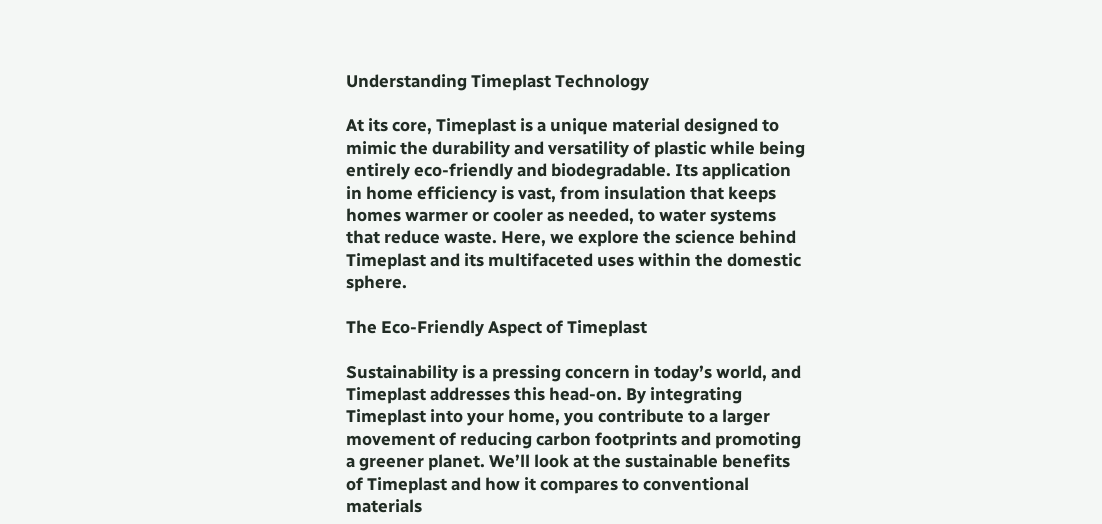Understanding Timeplast Technology

At its core, Timeplast is a unique material designed to mimic the durability and versatility of plastic while being entirely eco-friendly and biodegradable. Its application in home efficiency is vast, from insulation that keeps homes warmer or cooler as needed, to water systems that reduce waste. Here, we explore the science behind Timeplast and its multifaceted uses within the domestic sphere.

The Eco-Friendly Aspect of Timeplast

Sustainability is a pressing concern in today’s world, and Timeplast addresses this head-on. By integrating Timeplast into your home, you contribute to a larger movement of reducing carbon footprints and promoting a greener planet. We’ll look at the sustainable benefits of Timeplast and how it compares to conventional materials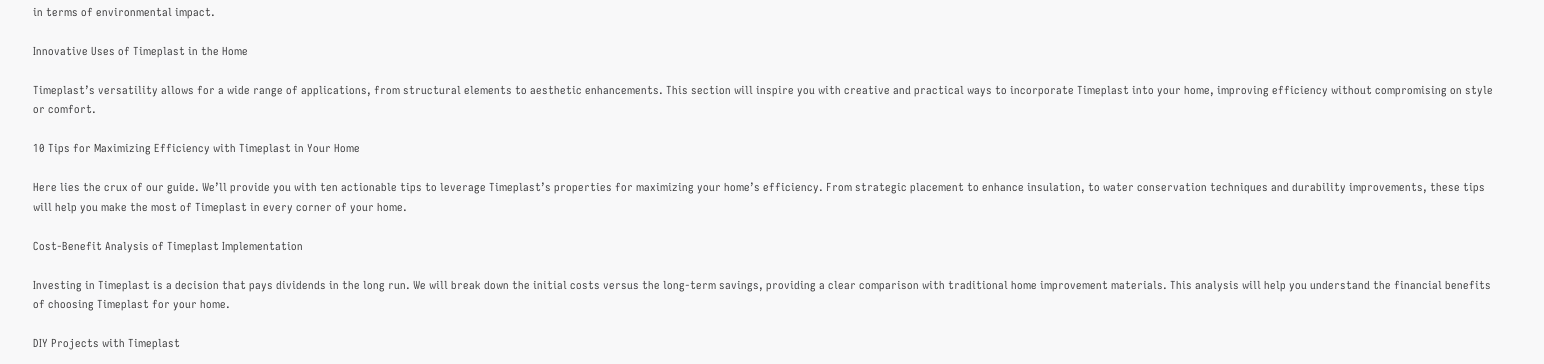in terms of environmental impact.

Innovative Uses of Timeplast in the Home

Timeplast’s versatility allows for a wide range of applications, from structural elements to aesthetic enhancements. This section will inspire you with creative and practical ways to incorporate Timeplast into your home, improving efficiency without compromising on style or comfort.

10 Tips for Maximizing Efficiency with Timeplast in Your Home

Here lies the crux of our guide. We’ll provide you with ten actionable tips to leverage Timeplast’s properties for maximizing your home’s efficiency. From strategic placement to enhance insulation, to water conservation techniques and durability improvements, these tips will help you make the most of Timeplast in every corner of your home.

Cost-Benefit Analysis of Timeplast Implementation

Investing in Timeplast is a decision that pays dividends in the long run. We will break down the initial costs versus the long-term savings, providing a clear comparison with traditional home improvement materials. This analysis will help you understand the financial benefits of choosing Timeplast for your home.

DIY Projects with Timeplast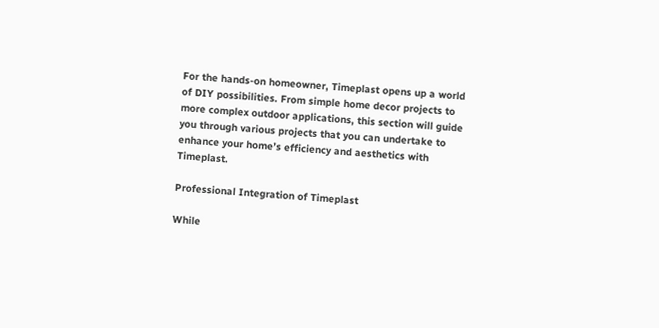For the hands-on homeowner, Timeplast opens up a world of DIY possibilities. From simple home decor projects to more complex outdoor applications, this section will guide you through various projects that you can undertake to enhance your home’s efficiency and aesthetics with Timeplast.

Professional Integration of Timeplast

While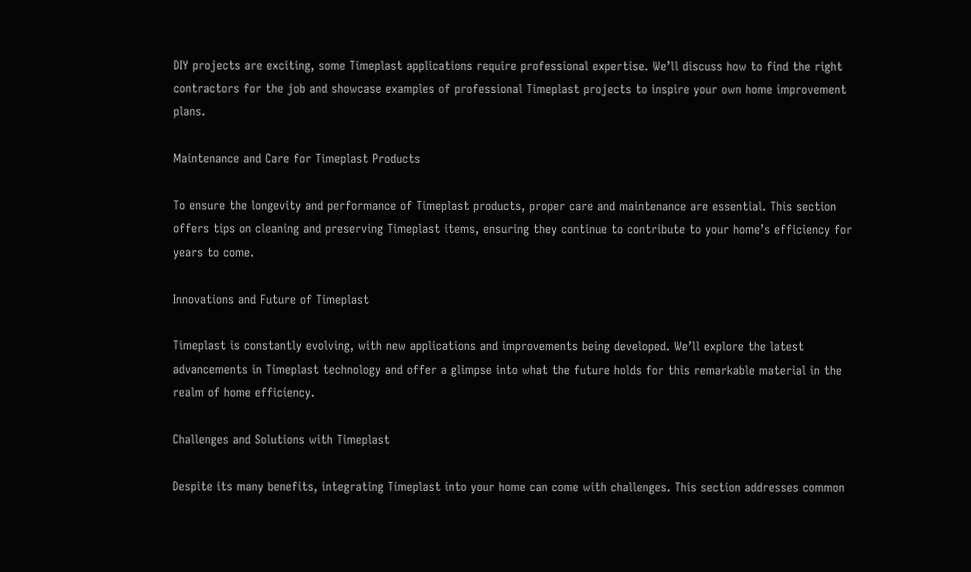DIY projects are exciting, some Timeplast applications require professional expertise. We’ll discuss how to find the right contractors for the job and showcase examples of professional Timeplast projects to inspire your own home improvement plans.

Maintenance and Care for Timeplast Products

To ensure the longevity and performance of Timeplast products, proper care and maintenance are essential. This section offers tips on cleaning and preserving Timeplast items, ensuring they continue to contribute to your home’s efficiency for years to come.

Innovations and Future of Timeplast

Timeplast is constantly evolving, with new applications and improvements being developed. We’ll explore the latest advancements in Timeplast technology and offer a glimpse into what the future holds for this remarkable material in the realm of home efficiency.

Challenges and Solutions with Timeplast

Despite its many benefits, integrating Timeplast into your home can come with challenges. This section addresses common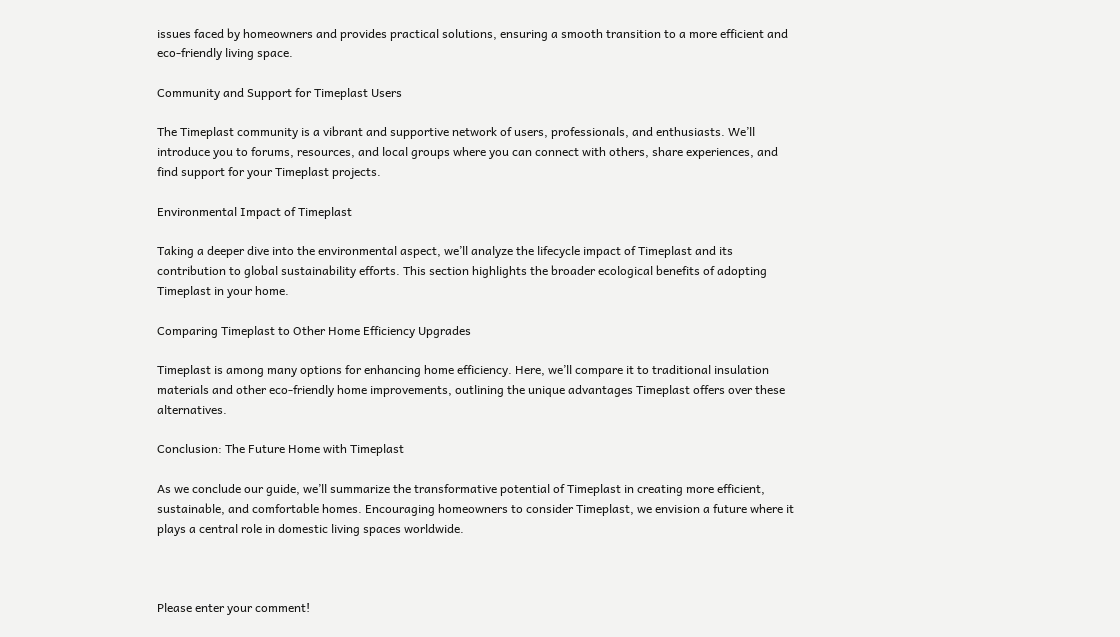issues faced by homeowners and provides practical solutions, ensuring a smooth transition to a more efficient and eco-friendly living space.

Community and Support for Timeplast Users

The Timeplast community is a vibrant and supportive network of users, professionals, and enthusiasts. We’ll introduce you to forums, resources, and local groups where you can connect with others, share experiences, and find support for your Timeplast projects.

Environmental Impact of Timeplast

Taking a deeper dive into the environmental aspect, we’ll analyze the lifecycle impact of Timeplast and its contribution to global sustainability efforts. This section highlights the broader ecological benefits of adopting Timeplast in your home.

Comparing Timeplast to Other Home Efficiency Upgrades

Timeplast is among many options for enhancing home efficiency. Here, we’ll compare it to traditional insulation materials and other eco-friendly home improvements, outlining the unique advantages Timeplast offers over these alternatives.

Conclusion: The Future Home with Timeplast

As we conclude our guide, we’ll summarize the transformative potential of Timeplast in creating more efficient, sustainable, and comfortable homes. Encouraging homeowners to consider Timeplast, we envision a future where it plays a central role in domestic living spaces worldwide.



Please enter your comment!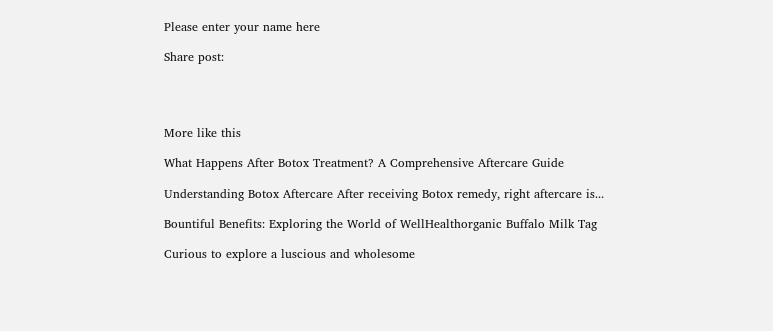Please enter your name here

Share post:




More like this

What Happens After Botox Treatment? A Comprehensive Aftercare Guide

Understanding Botox Aftercare After receiving Botox remedy, right aftercare is...

Bountiful Benefits: Exploring the World of WellHealthorganic Buffalo Milk Tag

Curious to explore a luscious and wholesome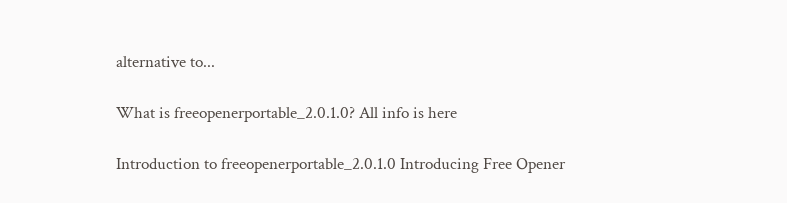alternative to...

What is freeopenerportable_2.0.1.0? All info is here

Introduction to freeopenerportable_2.0.1.0 Introducing Free Opener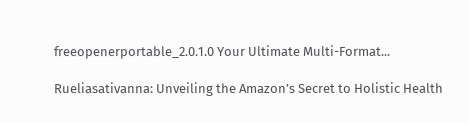freeopenerportable_2.0.1.0 Your Ultimate Multi-Format...

Rueliasativanna: Unveiling the Amazon’s Secret to Holistic Health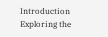Introduction Exploring the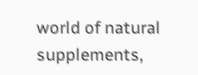world of natural supplements,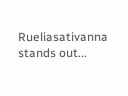Rueliasativanna stands out...